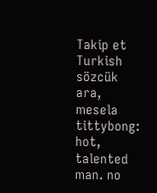Takip et Turkish
sözcük ara, mesela tittybong:
hot, talented man. no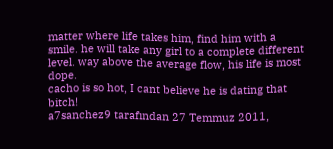matter where life takes him, find him with a smile. he will take any girl to a complete different level. way above the average flow, his life is most dope.
cacho is so hot, I cant believe he is dating that bitch!
a7sanchez9 tarafından 27 Temmuz 2011,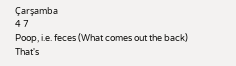Çarşamba
4 7
Poop, i.e. feces (What comes out the back)
That's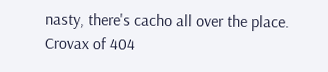nasty, there's cacho all over the place.
Crovax of 404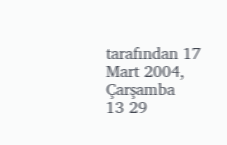tarafından 17 Mart 2004, Çarşamba
13 29